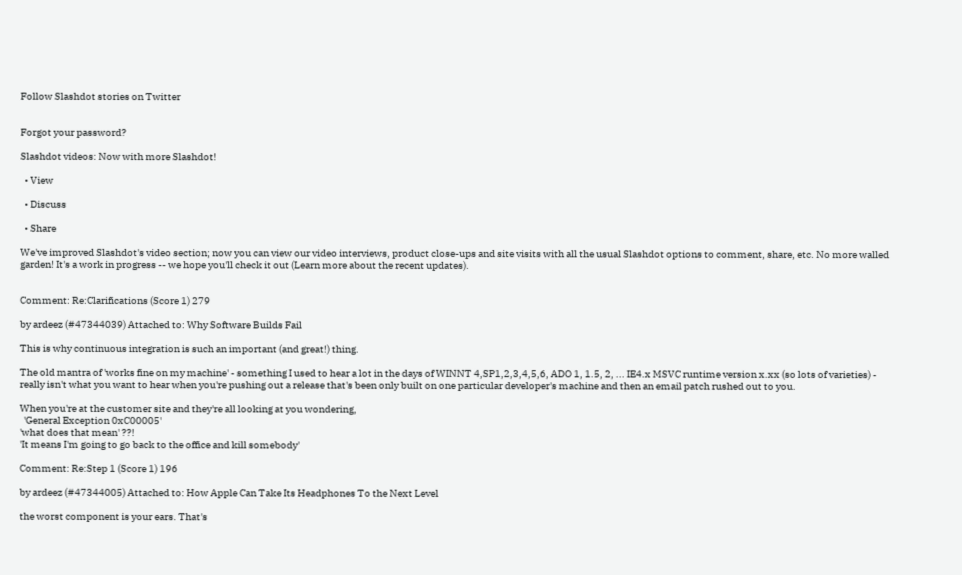Follow Slashdot stories on Twitter


Forgot your password?

Slashdot videos: Now with more Slashdot!

  • View

  • Discuss

  • Share

We've improved Slashdot's video section; now you can view our video interviews, product close-ups and site visits with all the usual Slashdot options to comment, share, etc. No more walled garden! It's a work in progress -- we hope you'll check it out (Learn more about the recent updates).


Comment: Re:Clarifications (Score 1) 279

by ardeez (#47344039) Attached to: Why Software Builds Fail

This is why continuous integration is such an important (and great!) thing.

The old mantra of 'works fine on my machine' - something I used to hear a lot in the days of WINNT 4,SP1,2,3,4,5,6, ADO 1, 1.5, 2, ... IE4.x MSVC runtime version x.xx (so lots of varieties) - really isn't what you want to hear when you're pushing out a release that's been only built on one particular developer's machine and then an email patch rushed out to you.

When you're at the customer site and they're all looking at you wondering,
  'General Exception 0xC00005'
'what does that mean' ??!
'It means I'm going to go back to the office and kill somebody'

Comment: Re:Step 1 (Score 1) 196

by ardeez (#47344005) Attached to: How Apple Can Take Its Headphones To the Next Level

the worst component is your ears. That's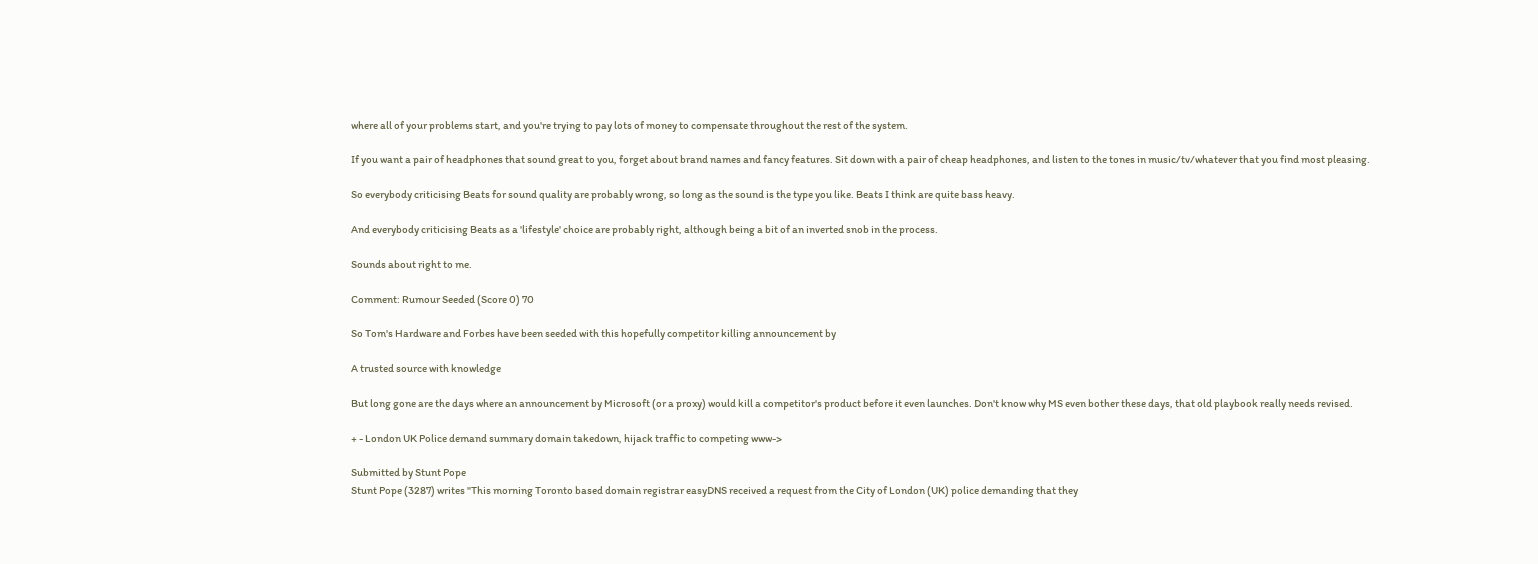where all of your problems start, and you're trying to pay lots of money to compensate throughout the rest of the system.

If you want a pair of headphones that sound great to you, forget about brand names and fancy features. Sit down with a pair of cheap headphones, and listen to the tones in music/tv/whatever that you find most pleasing.

So everybody criticising Beats for sound quality are probably wrong, so long as the sound is the type you like. Beats I think are quite bass heavy.

And everybody criticising Beats as a 'lifestyle' choice are probably right, although being a bit of an inverted snob in the process.

Sounds about right to me.

Comment: Rumour Seeded (Score 0) 70

So Tom's Hardware and Forbes have been seeded with this hopefully competitor killing announcement by

A trusted source with knowledge

But long gone are the days where an announcement by Microsoft (or a proxy) would kill a competitor's product before it even launches. Don't know why MS even bother these days, that old playbook really needs revised.

+ - London UK Police demand summary domain takedown, hijack traffic to competing www->

Submitted by Stunt Pope
Stunt Pope (3287) writes "This morning Toronto based domain registrar easyDNS received a request from the City of London (UK) police demanding that they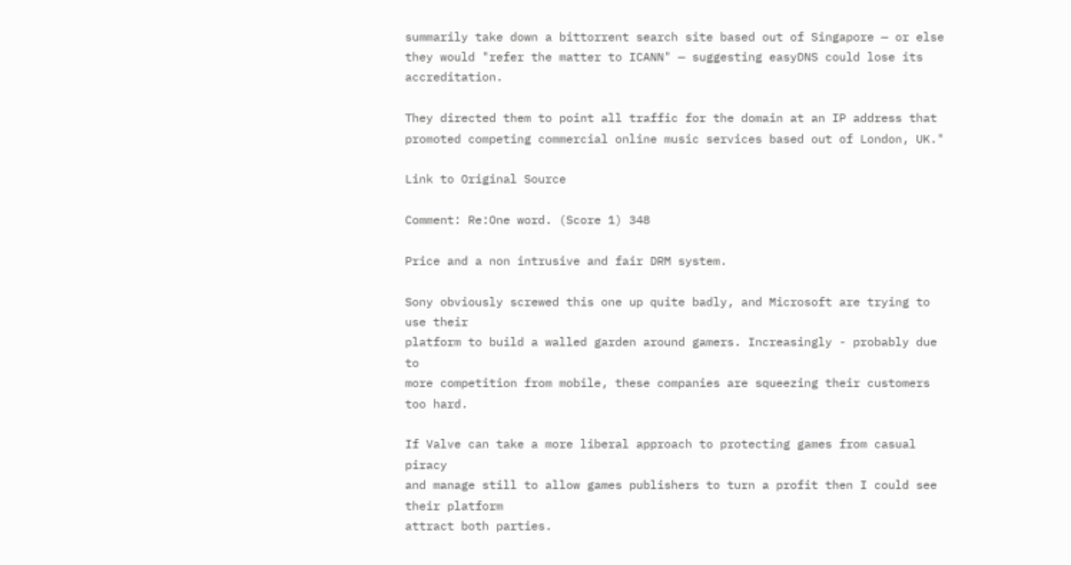summarily take down a bittorrent search site based out of Singapore — or else they would "refer the matter to ICANN" — suggesting easyDNS could lose its accreditation.

They directed them to point all traffic for the domain at an IP address that promoted competing commercial online music services based out of London, UK."

Link to Original Source

Comment: Re:One word. (Score 1) 348

Price and a non intrusive and fair DRM system.

Sony obviously screwed this one up quite badly, and Microsoft are trying to use their
platform to build a walled garden around gamers. Increasingly - probably due to
more competition from mobile, these companies are squeezing their customers too hard.

If Valve can take a more liberal approach to protecting games from casual piracy
and manage still to allow games publishers to turn a profit then I could see their platform
attract both parties.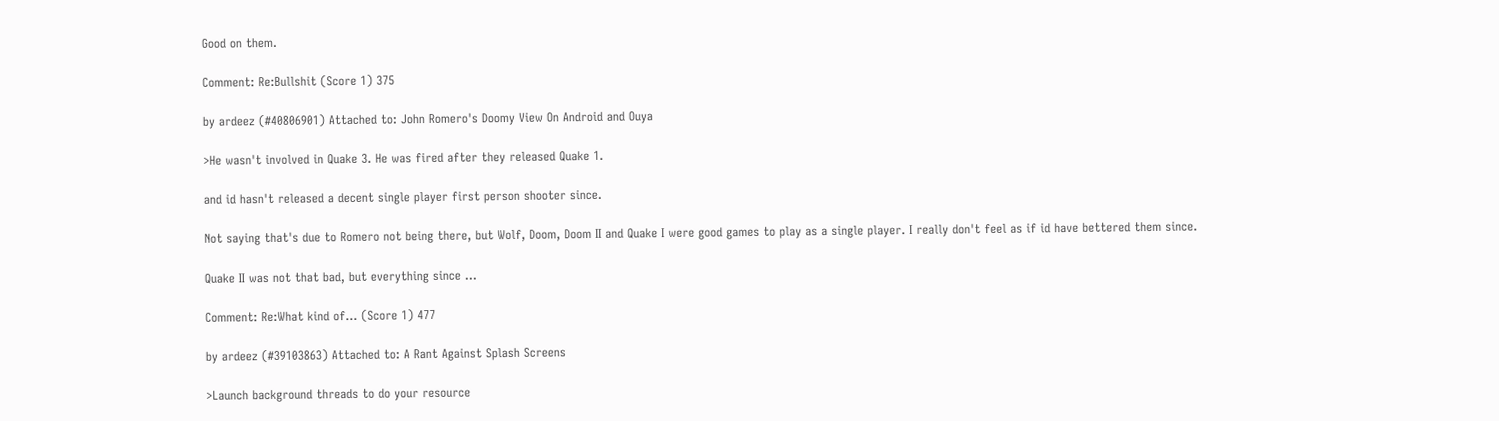Good on them.

Comment: Re:Bullshit (Score 1) 375

by ardeez (#40806901) Attached to: John Romero's Doomy View On Android and Ouya

>He wasn't involved in Quake 3. He was fired after they released Quake 1.

and id hasn't released a decent single player first person shooter since.

Not saying that's due to Romero not being there, but Wolf, Doom, Doom II and Quake I were good games to play as a single player. I really don't feel as if id have bettered them since.

Quake II was not that bad, but everything since ...

Comment: Re:What kind of... (Score 1) 477

by ardeez (#39103863) Attached to: A Rant Against Splash Screens

>Launch background threads to do your resource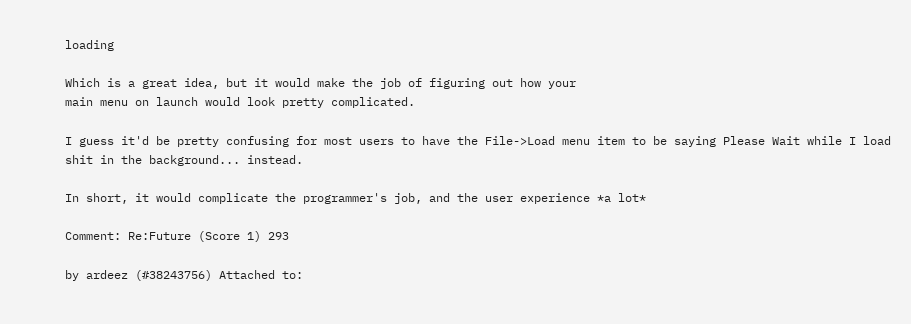loading

Which is a great idea, but it would make the job of figuring out how your
main menu on launch would look pretty complicated.

I guess it'd be pretty confusing for most users to have the File->Load menu item to be saying Please Wait while I load shit in the background... instead.

In short, it would complicate the programmer's job, and the user experience *a lot*

Comment: Re:Future (Score 1) 293

by ardeez (#38243756) Attached to: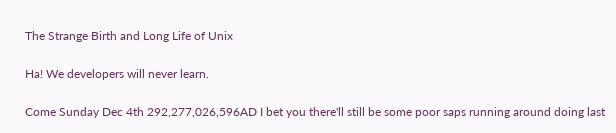The Strange Birth and Long Life of Unix

Ha! We developers will never learn.

Come Sunday Dec 4th 292,277,026,596AD I bet you there'll still be some poor saps running around doing last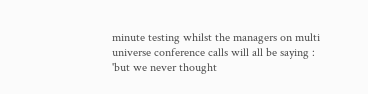minute testing whilst the managers on multi universe conference calls will all be saying :
'but we never thought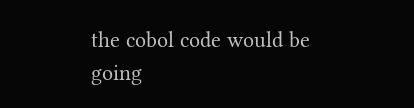the cobol code would be going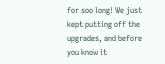for soo long! We just kept putting off the upgrades, and before you know it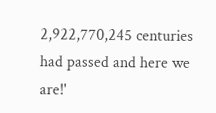2,922,770,245 centuries had passed and here we are!'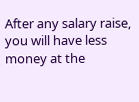After any salary raise, you will have less money at the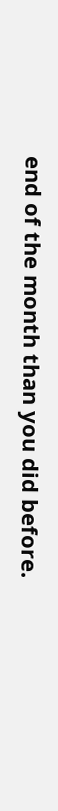end of the month than you did before.